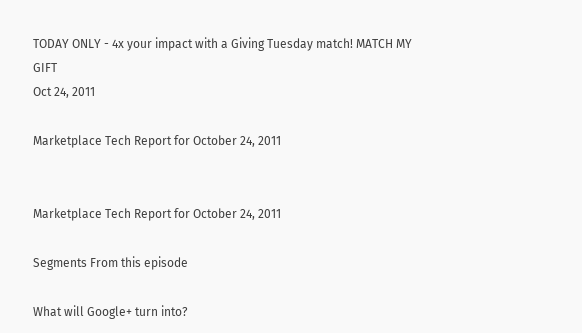TODAY ONLY - 4x your impact with a Giving Tuesday match! MATCH MY GIFT
Oct 24, 2011

Marketplace Tech Report for October 24, 2011


Marketplace Tech Report for October 24, 2011

Segments From this episode

What will Google+ turn into?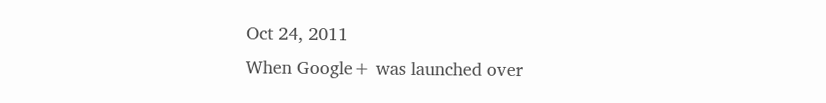Oct 24, 2011
When Google+ was launched over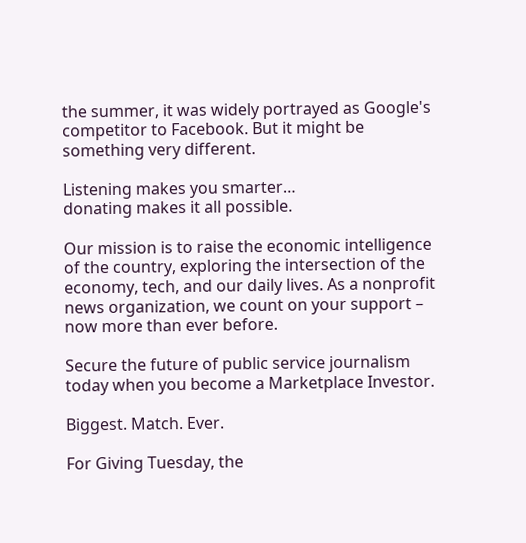the summer, it was widely portrayed as Google's competitor to Facebook. But it might be something very different.

Listening makes you smarter…
donating makes it all possible.

Our mission is to raise the economic intelligence of the country, exploring the intersection of the economy, tech, and our daily lives. As a nonprofit news organization, we count on your support – now more than ever before.

Secure the future of public service journalism today when you become a Marketplace Investor.

Biggest. Match. Ever.

For Giving Tuesday, the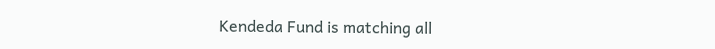Kendeda Fund is matching all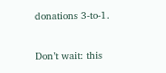donations 3-to-1.

Don’t wait: this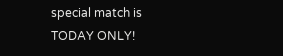special match is TODAY ONLY!